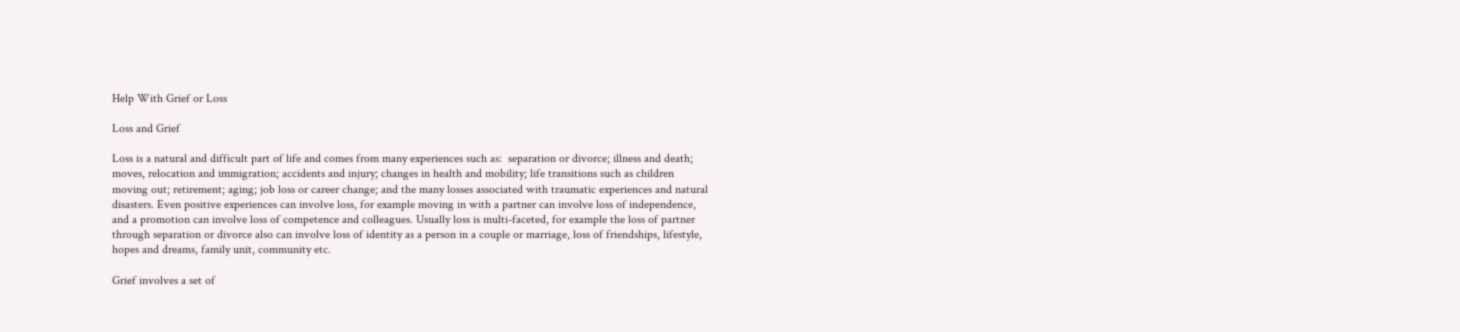Help With Grief or Loss

Loss and Grief

Loss is a natural and difficult part of life and comes from many experiences such as:  separation or divorce; illness and death; moves, relocation and immigration; accidents and injury; changes in health and mobility; life transitions such as children moving out; retirement; aging; job loss or career change; and the many losses associated with traumatic experiences and natural disasters. Even positive experiences can involve loss, for example moving in with a partner can involve loss of independence, and a promotion can involve loss of competence and colleagues. Usually loss is multi-faceted, for example the loss of partner through separation or divorce also can involve loss of identity as a person in a couple or marriage, loss of friendships, lifestyle, hopes and dreams, family unit, community etc.

Grief involves a set of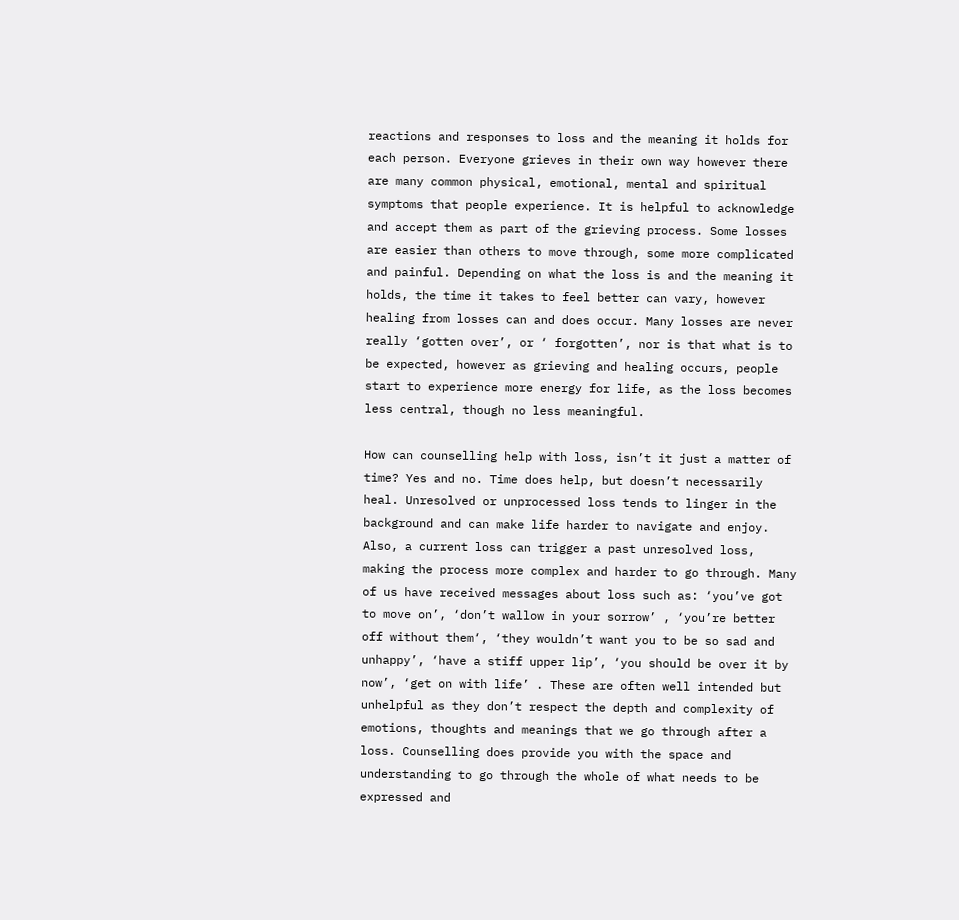reactions and responses to loss and the meaning it holds for each person. Everyone grieves in their own way however there are many common physical, emotional, mental and spiritual symptoms that people experience. It is helpful to acknowledge and accept them as part of the grieving process. Some losses are easier than others to move through, some more complicated and painful. Depending on what the loss is and the meaning it holds, the time it takes to feel better can vary, however healing from losses can and does occur. Many losses are never really ‘gotten over’, or ‘ forgotten’, nor is that what is to be expected, however as grieving and healing occurs, people start to experience more energy for life, as the loss becomes less central, though no less meaningful.

How can counselling help with loss, isn’t it just a matter of time? Yes and no. Time does help, but doesn’t necessarily heal. Unresolved or unprocessed loss tends to linger in the background and can make life harder to navigate and enjoy. Also, a current loss can trigger a past unresolved loss, making the process more complex and harder to go through. Many of us have received messages about loss such as: ‘you’ve got to move on’, ‘don’t wallow in your sorrow’ , ‘you’re better off without them‘, ‘they wouldn’t want you to be so sad and unhappy’, ‘have a stiff upper lip’, ‘you should be over it by now’, ‘get on with life’ . These are often well intended but unhelpful as they don’t respect the depth and complexity of emotions, thoughts and meanings that we go through after a loss. Counselling does provide you with the space and understanding to go through the whole of what needs to be expressed and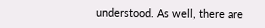understood. As well, there are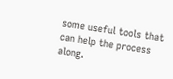some useful tools that can help the process along.